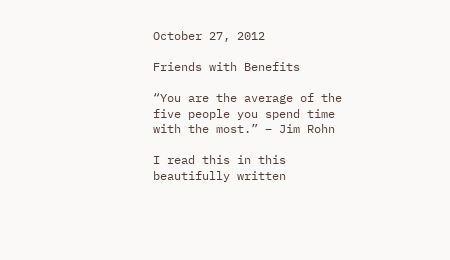October 27, 2012

Friends with Benefits

“You are the average of the five people you spend time with the most.” – Jim Rohn

I read this in this beautifully written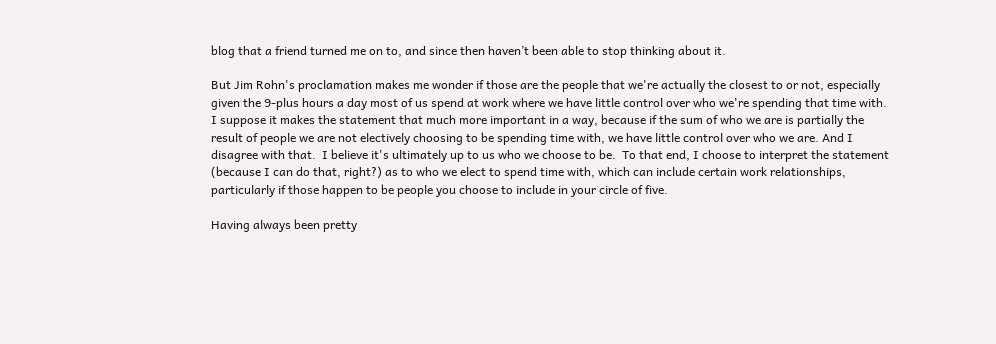blog that a friend turned me on to, and since then haven’t been able to stop thinking about it.

But Jim Rohn's proclamation makes me wonder if those are the people that we're actually the closest to or not, especially given the 9-plus hours a day most of us spend at work where we have little control over who we're spending that time with. I suppose it makes the statement that much more important in a way, because if the sum of who we are is partially the result of people we are not electively choosing to be spending time with, we have little control over who we are. And I disagree with that.  I believe it's ultimately up to us who we choose to be.  To that end, I choose to interpret the statement (because I can do that, right?) as to who we elect to spend time with, which can include certain work relationships, particularly if those happen to be people you choose to include in your circle of five.

Having always been pretty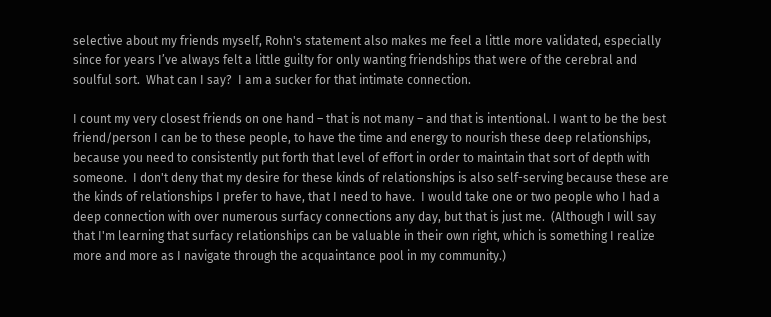selective about my friends myself, Rohn's statement also makes me feel a little more validated, especially since for years I’ve always felt a little guilty for only wanting friendships that were of the cerebral and soulful sort.  What can I say?  I am a sucker for that intimate connection.

I count my very closest friends on one hand – that is not many – and that is intentional. I want to be the best friend/person I can be to these people, to have the time and energy to nourish these deep relationships, because you need to consistently put forth that level of effort in order to maintain that sort of depth with someone.  I don't deny that my desire for these kinds of relationships is also self-serving because these are the kinds of relationships I prefer to have, that I need to have.  I would take one or two people who I had a deep connection with over numerous surfacy connections any day, but that is just me.  (Although I will say that I'm learning that surfacy relationships can be valuable in their own right, which is something I realize more and more as I navigate through the acquaintance pool in my community.)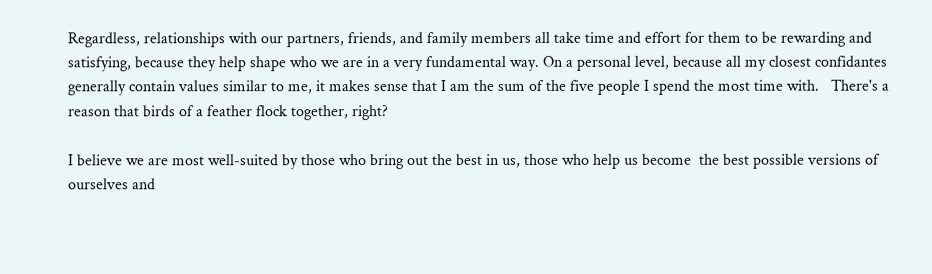Regardless, relationships with our partners, friends, and family members all take time and effort for them to be rewarding and satisfying, because they help shape who we are in a very fundamental way. On a personal level, because all my closest confidantes generally contain values similar to me, it makes sense that I am the sum of the five people I spend the most time with.   There's a reason that birds of a feather flock together, right?

I believe we are most well-suited by those who bring out the best in us, those who help us become  the best possible versions of ourselves and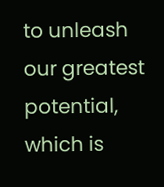to unleash our greatest potential, which is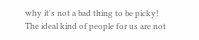why it's not a bad thing to be picky!  The ideal kind of people for us are not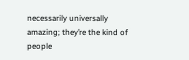necessarily universally amazing; they’re the kind of people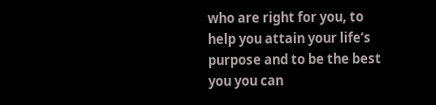who are right for you, to help you attain your life’s purpose and to be the best you you can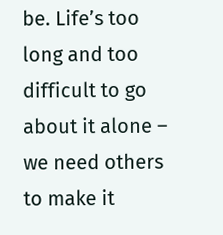be. Life’s too long and too difficult to go about it alone – we need others to make it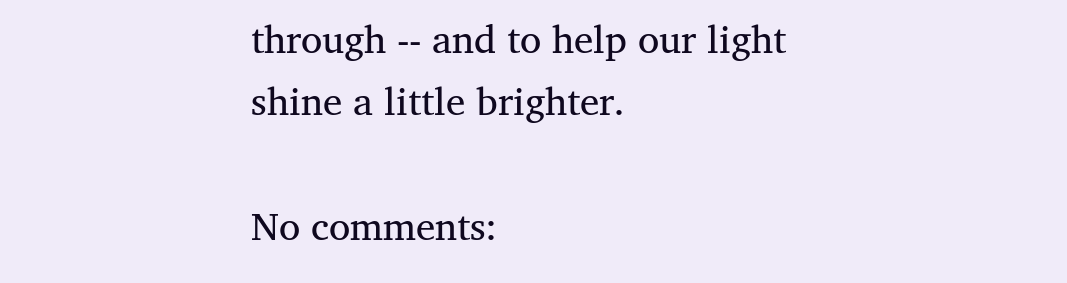through -- and to help our light shine a little brighter.

No comments: